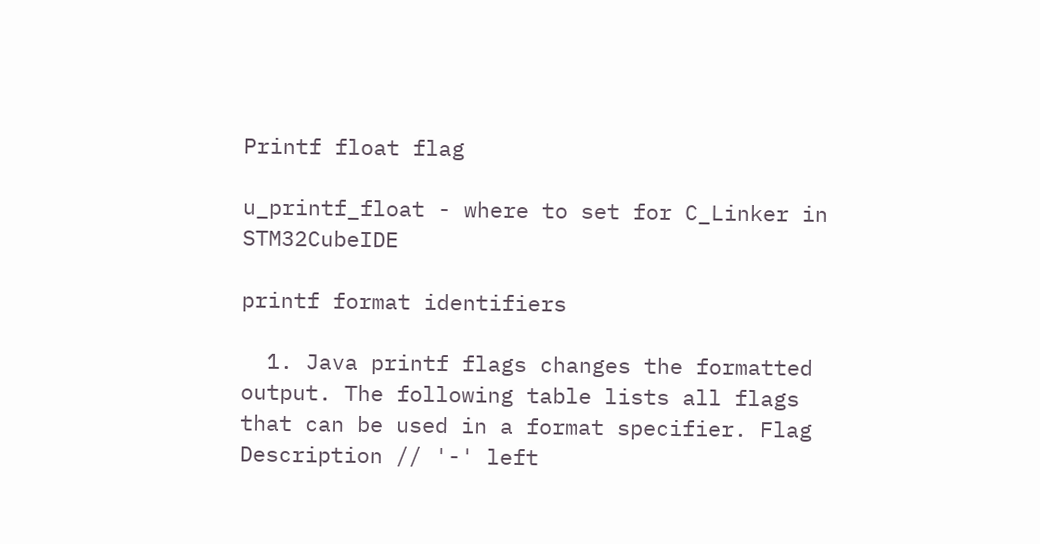Printf float flag

u_printf_float - where to set for C_Linker in STM32CubeIDE

printf format identifiers

  1. Java printf flags changes the formatted output. The following table lists all flags that can be used in a format specifier. Flag Description // '-' left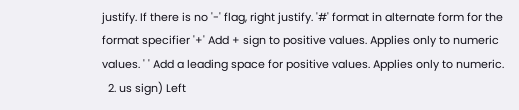justify. If there is no '-' flag, right justify. '#' format in alternate form for the format specifier '+' Add + sign to positive values. Applies only to numeric values. ' ' Add a leading space for positive values. Applies only to numeric.
  2. us sign) Left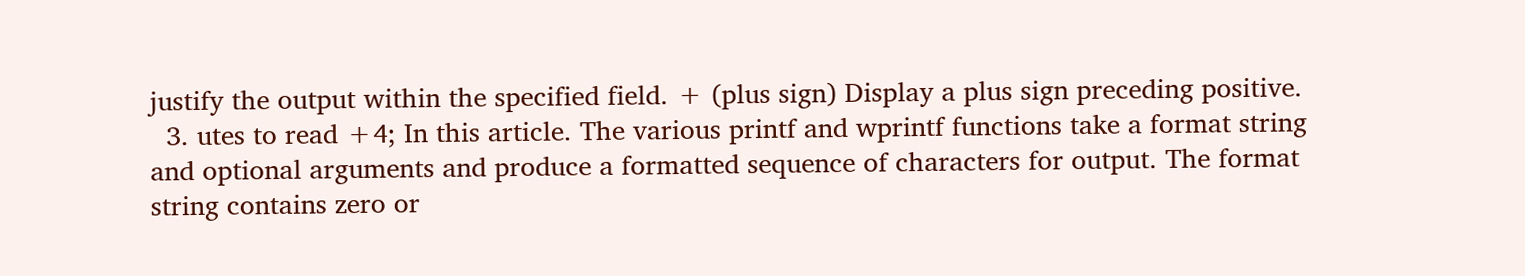justify the output within the specified field. + (plus sign) Display a plus sign preceding positive.
  3. utes to read +4; In this article. The various printf and wprintf functions take a format string and optional arguments and produce a formatted sequence of characters for output. The format string contains zero or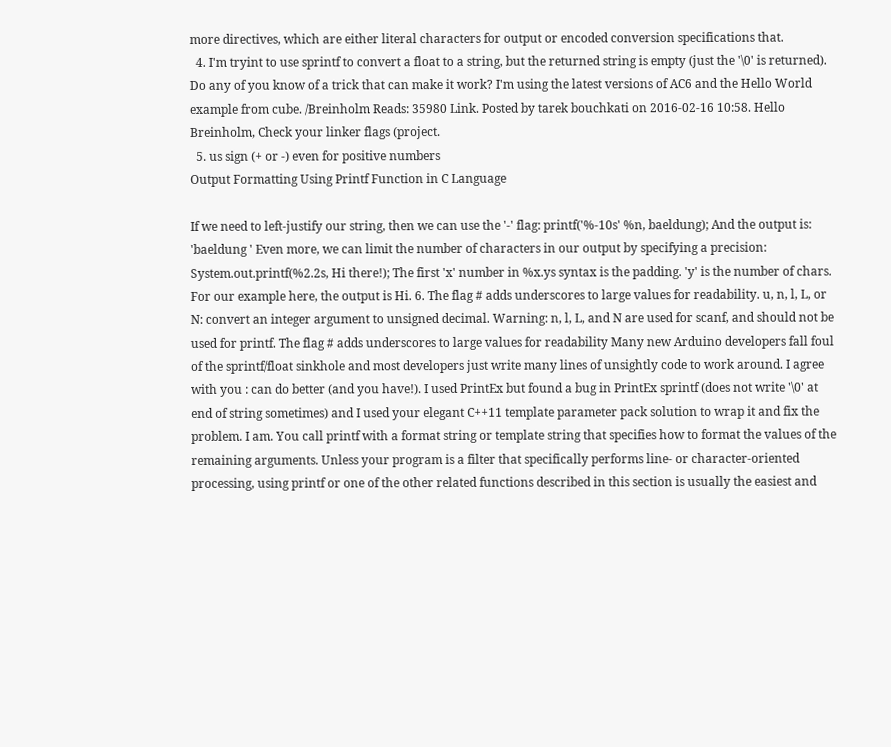more directives, which are either literal characters for output or encoded conversion specifications that.
  4. I'm tryint to use sprintf to convert a float to a string, but the returned string is empty (just the '\0' is returned). Do any of you know of a trick that can make it work? I'm using the latest versions of AC6 and the Hello World example from cube. /Breinholm Reads: 35980 Link. Posted by tarek bouchkati on 2016-02-16 10:58. Hello Breinholm, Check your linker flags (project.
  5. us sign (+ or -) even for positive numbers
Output Formatting Using Printf Function in C Language

If we need to left-justify our string, then we can use the '-' flag: printf('%-10s' %n, baeldung); And the output is: 'baeldung ' Even more, we can limit the number of characters in our output by specifying a precision: System.out.printf(%2.2s, Hi there!); The first 'x' number in %x.ys syntax is the padding. 'y' is the number of chars. For our example here, the output is Hi. 6. The flag # adds underscores to large values for readability. u, n, l, L, or N: convert an integer argument to unsigned decimal. Warning: n, l, L, and N are used for scanf, and should not be used for printf. The flag # adds underscores to large values for readability Many new Arduino developers fall foul of the sprintf/float sinkhole and most developers just write many lines of unsightly code to work around. I agree with you : can do better (and you have!). I used PrintEx but found a bug in PrintEx sprintf (does not write '\0' at end of string sometimes) and I used your elegant C++11 template parameter pack solution to wrap it and fix the problem. I am. You call printf with a format string or template string that specifies how to format the values of the remaining arguments. Unless your program is a filter that specifically performs line- or character-oriented processing, using printf or one of the other related functions described in this section is usually the easiest and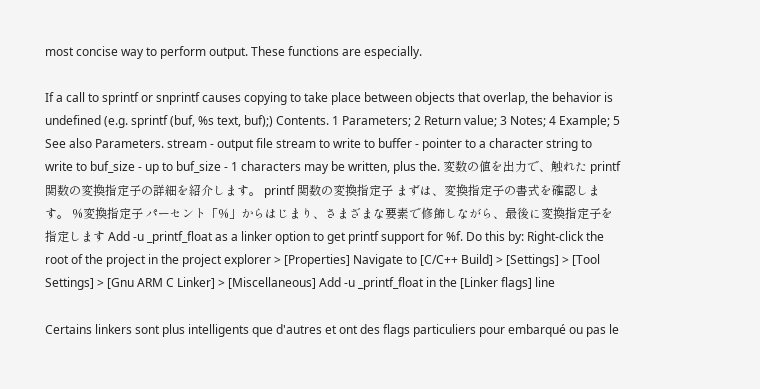most concise way to perform output. These functions are especially.

If a call to sprintf or snprintf causes copying to take place between objects that overlap, the behavior is undefined (e.g. sprintf (buf, %s text, buf);) Contents. 1 Parameters; 2 Return value; 3 Notes; 4 Example; 5 See also Parameters. stream - output file stream to write to buffer - pointer to a character string to write to buf_size - up to buf_size - 1 characters may be written, plus the. 変数の値を出力で、触れた printf 関数の変換指定子の詳細を紹介します。 printf 関数の変換指定子 まずは、変換指定子の書式を確認します。 %変換指定子 パーセント「%」からはじまり、さまざまな要素で修飾しながら、最後に変換指定子を指定します Add -u _printf_float as a linker option to get printf support for %f. Do this by: Right-click the root of the project in the project explorer > [Properties] Navigate to [C/C++ Build] > [Settings] > [Tool Settings] > [Gnu ARM C Linker] > [Miscellaneous] Add -u _printf_float in the [Linker flags] line

Certains linkers sont plus intelligents que d'autres et ont des flags particuliers pour embarqué ou pas le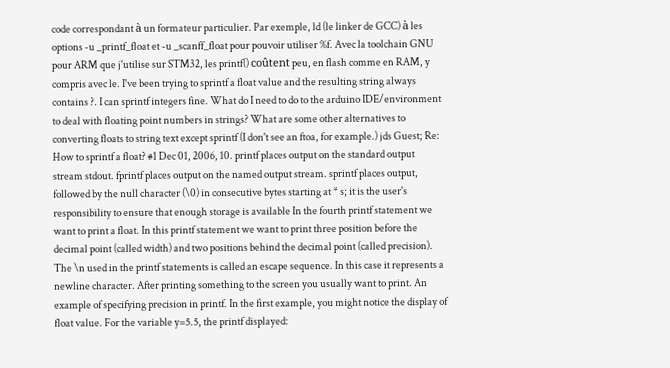code correspondant à un formateur particulier. Par exemple, ld (le linker de GCC) à les options -u _printf_float et -u _scanff_float pour pouvoir utiliser %f. Avec la toolchain GNU pour ARM que j'utilise sur STM32, les printf() coûtent peu, en flash comme en RAM, y compris avec le. I've been trying to sprintf a float value and the resulting string always contains ?. I can sprintf integers fine. What do I need to do to the arduino IDE/environment to deal with floating point numbers in strings? What are some other alternatives to converting floats to string text except sprintf (I don't see an ftoa, for example.) jds Guest; Re: How to sprintf a float? #1 Dec 01, 2006, 10. printf places output on the standard output stream stdout. fprintf places output on the named output stream. sprintf places output, followed by the null character (\0) in consecutive bytes starting at * s; it is the user's responsibility to ensure that enough storage is available In the fourth printf statement we want to print a float. In this printf statement we want to print three position before the decimal point (called width) and two positions behind the decimal point (called precision). The \n used in the printf statements is called an escape sequence. In this case it represents a newline character. After printing something to the screen you usually want to print. An example of specifying precision in printf. In the first example, you might notice the display of float value. For the variable y=5.5, the printf displayed: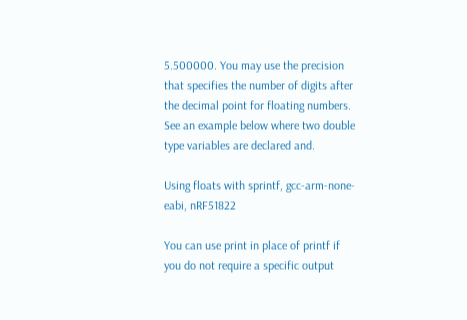5.500000. You may use the precision that specifies the number of digits after the decimal point for floating numbers. See an example below where two double type variables are declared and.

Using floats with sprintf, gcc-arm-none-eabi, nRF51822

You can use print in place of printf if you do not require a specific output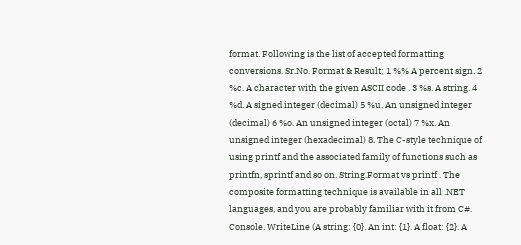format. Following is the list of accepted formatting conversions. Sr.No. Format & Result; 1 %% A percent sign. 2 %c. A character with the given ASCII code . 3 %s. A string. 4 %d. A signed integer (decimal) 5 %u. An unsigned integer (decimal) 6 %o. An unsigned integer (octal) 7 %x. An unsigned integer (hexadecimal) 8. The C-style technique of using printf and the associated family of functions such as printfn, sprintf and so on. String.Format vs printf . The composite formatting technique is available in all .NET languages, and you are probably familiar with it from C#. Console. WriteLine (A string: {0}. An int: {1}. A float: {2}. A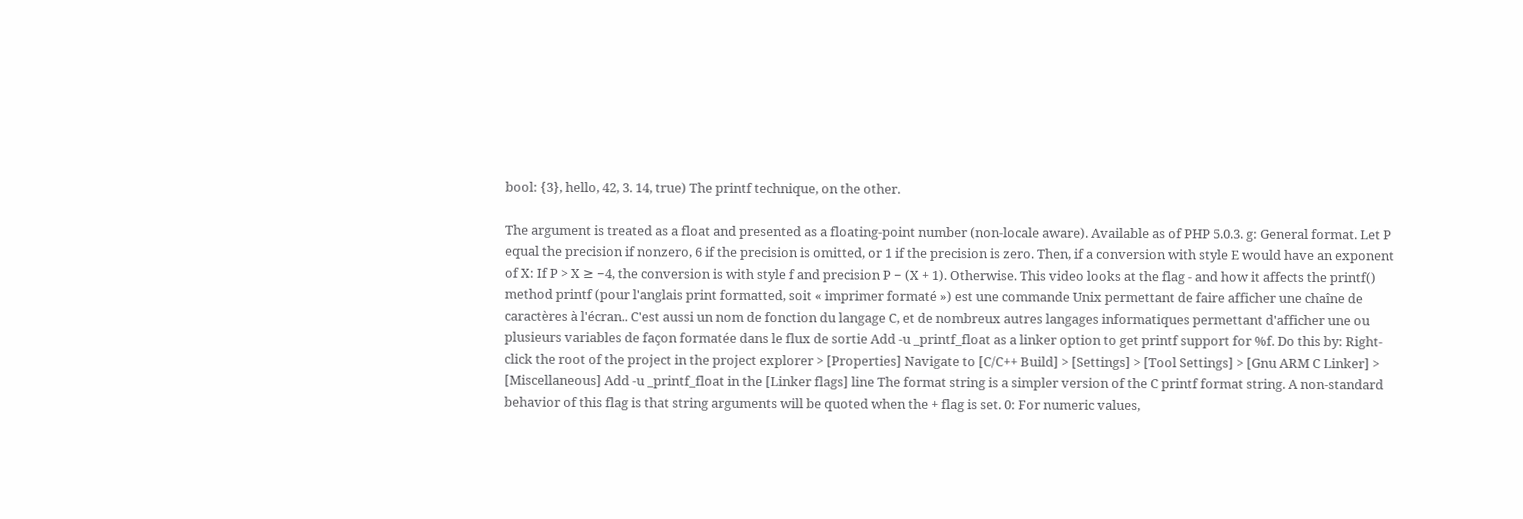bool: {3}, hello, 42, 3. 14, true) The printf technique, on the other.

The argument is treated as a float and presented as a floating-point number (non-locale aware). Available as of PHP 5.0.3. g: General format. Let P equal the precision if nonzero, 6 if the precision is omitted, or 1 if the precision is zero. Then, if a conversion with style E would have an exponent of X: If P > X ≥ −4, the conversion is with style f and precision P − (X + 1). Otherwise. This video looks at the flag - and how it affects the printf() method printf (pour l'anglais print formatted, soit « imprimer formaté ») est une commande Unix permettant de faire afficher une chaîne de caractères à l'écran.. C'est aussi un nom de fonction du langage C, et de nombreux autres langages informatiques permettant d'afficher une ou plusieurs variables de façon formatée dans le flux de sortie Add -u _printf_float as a linker option to get printf support for %f. Do this by: Right-click the root of the project in the project explorer > [Properties] Navigate to [C/C++ Build] > [Settings] > [Tool Settings] > [Gnu ARM C Linker] > [Miscellaneous] Add -u _printf_float in the [Linker flags] line The format string is a simpler version of the C printf format string. A non-standard behavior of this flag is that string arguments will be quoted when the + flag is set. 0: For numeric values,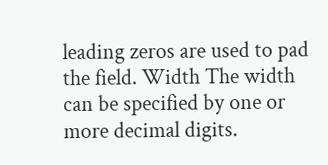leading zeros are used to pad the field. Width The width can be specified by one or more decimal digits.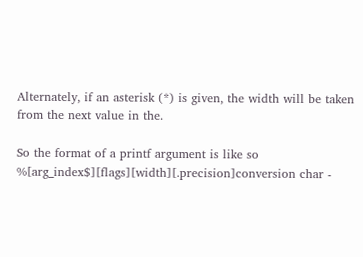Alternately, if an asterisk (*) is given, the width will be taken from the next value in the.

So the format of a printf argument is like so %[arg_index$][flags][width][.precision]conversion char -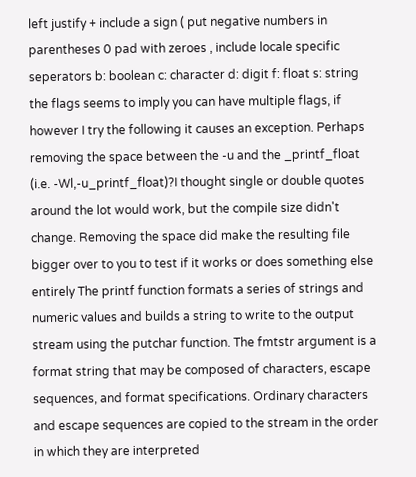left justify + include a sign ( put negative numbers in parentheses 0 pad with zeroes , include locale specific seperators b: boolean c: character d: digit f: float s: string the flags seems to imply you can have multiple flags, if however I try the following it causes an exception. Perhaps removing the space between the -u and the _printf_float (i.e. -Wl,-u_printf_float)?I thought single or double quotes around the lot would work, but the compile size didn't change. Removing the space did make the resulting file bigger over to you to test if it works or does something else entirely The printf function formats a series of strings and numeric values and builds a string to write to the output stream using the putchar function. The fmtstr argument is a format string that may be composed of characters, escape sequences, and format specifications. Ordinary characters and escape sequences are copied to the stream in the order in which they are interpreted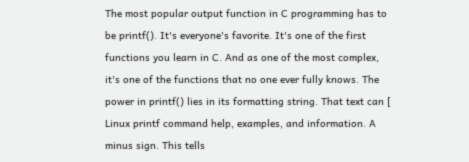The most popular output function in C programming has to be printf(). It's everyone's favorite. It's one of the first functions you learn in C. And as one of the most complex, it's one of the functions that no one ever fully knows. The power in printf() lies in its formatting string. That text can [ Linux printf command help, examples, and information. A minus sign. This tells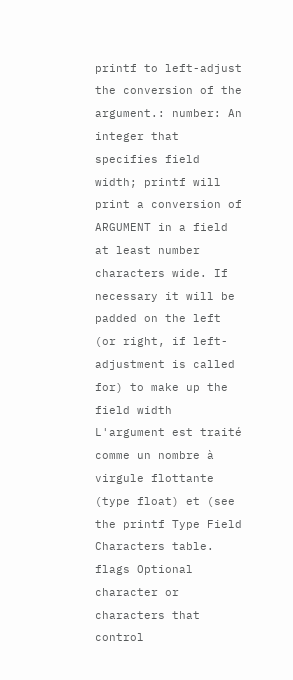printf to left-adjust the conversion of the argument.: number: An integer that specifies field width; printf will print a conversion of ARGUMENT in a field at least number characters wide. If necessary it will be padded on the left (or right, if left-adjustment is called for) to make up the field width L'argument est traité comme un nombre à virgule flottante (type float) et (see the printf Type Field Characters table. flags Optional character or characters that control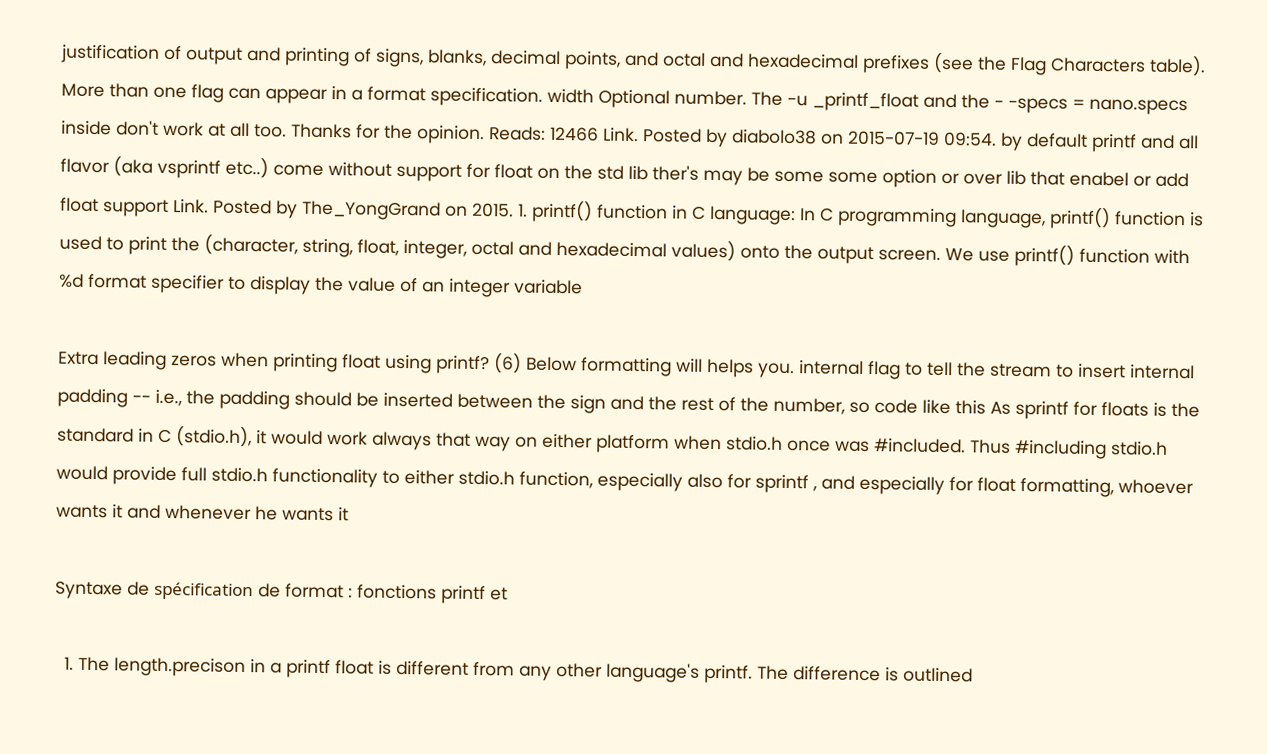justification of output and printing of signs, blanks, decimal points, and octal and hexadecimal prefixes (see the Flag Characters table). More than one flag can appear in a format specification. width Optional number. The -u _printf_float and the - -specs = nano.specs inside don't work at all too. Thanks for the opinion. Reads: 12466 Link. Posted by diabolo38 on 2015-07-19 09:54. by default printf and all flavor (aka vsprintf etc..) come without support for float on the std lib ther's may be some some option or over lib that enabel or add float support Link. Posted by The_YongGrand on 2015. 1. printf() function in C language: In C programming language, printf() function is used to print the (character, string, float, integer, octal and hexadecimal values) onto the output screen. We use printf() function with %d format specifier to display the value of an integer variable

Extra leading zeros when printing float using printf? (6) Below formatting will helps you. internal flag to tell the stream to insert internal padding -- i.e., the padding should be inserted between the sign and the rest of the number, so code like this As sprintf for floats is the standard in C (stdio.h), it would work always that way on either platform when stdio.h once was #included. Thus #including stdio.h would provide full stdio.h functionality to either stdio.h function, especially also for sprintf , and especially for float formatting, whoever wants it and whenever he wants it

Syntaxe de spécification de format : fonctions printf et

  1. The length.precison in a printf float is different from any other language's printf. The difference is outlined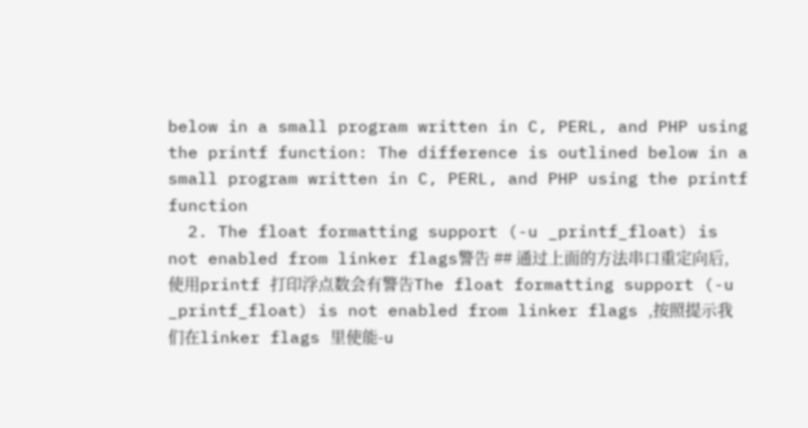below in a small program written in C, PERL, and PHP using the printf function: The difference is outlined below in a small program written in C, PERL, and PHP using the printf function
  2. The float formatting support (-u _printf_float) is not enabled from linker flags警告 ## 通过上面的方法串口重定向后,使用printf 打印浮点数会有警告The float formatting support (-u _printf_float) is not enabled from linker flags ,按照提示我们在linker flags 里使能-u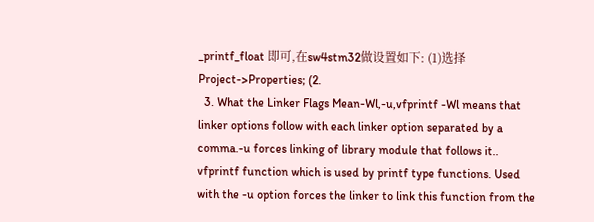_printf_float 即可,在sw4stm32做设置如下: (1)选择Project->Properties; (2.
  3. What the Linker Flags Mean-Wl,-u,vfprintf -Wl means that linker options follow with each linker option separated by a comma.-u forces linking of library module that follows it.. vfprintf function which is used by printf type functions. Used with the -u option forces the linker to link this function from the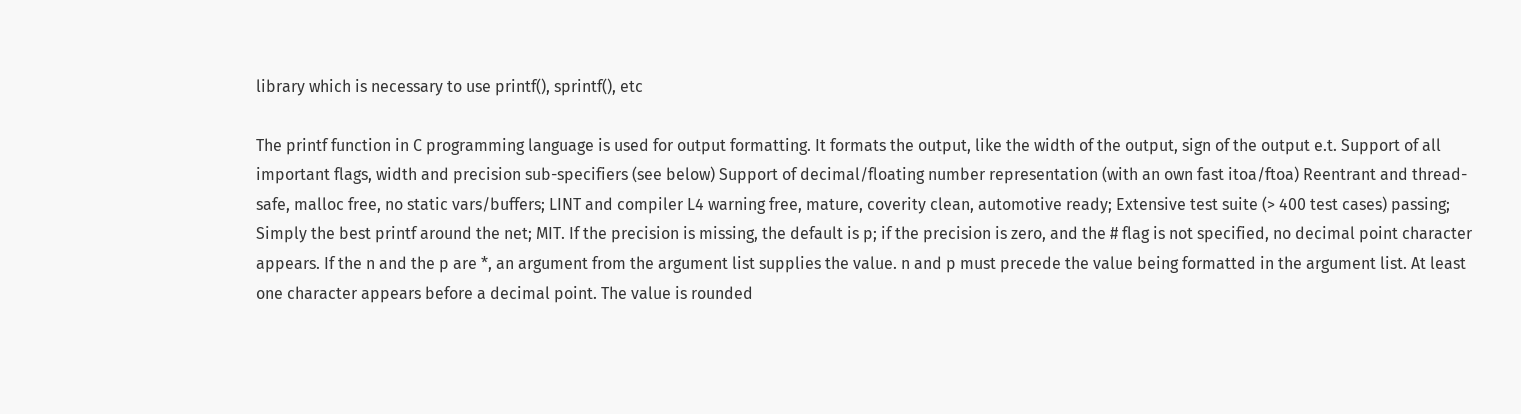library which is necessary to use printf(), sprintf(), etc

The printf function in C programming language is used for output formatting. It formats the output, like the width of the output, sign of the output e.t. Support of all important flags, width and precision sub-specifiers (see below) Support of decimal/floating number representation (with an own fast itoa/ftoa) Reentrant and thread-safe, malloc free, no static vars/buffers; LINT and compiler L4 warning free, mature, coverity clean, automotive ready; Extensive test suite (> 400 test cases) passing; Simply the best printf around the net; MIT. If the precision is missing, the default is p; if the precision is zero, and the # flag is not specified, no decimal point character appears. If the n and the p are *, an argument from the argument list supplies the value. n and p must precede the value being formatted in the argument list. At least one character appears before a decimal point. The value is rounded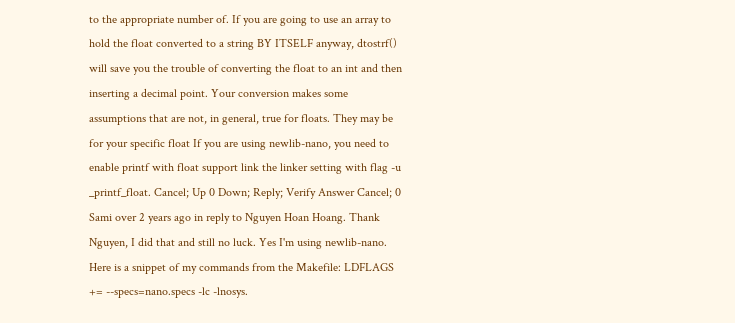to the appropriate number of. If you are going to use an array to hold the float converted to a string BY ITSELF anyway, dtostrf() will save you the trouble of converting the float to an int and then inserting a decimal point. Your conversion makes some assumptions that are not, in general, true for floats. They may be for your specific float If you are using newlib-nano, you need to enable printf with float support link the linker setting with flag -u _printf_float. Cancel; Up 0 Down; Reply; Verify Answer Cancel; 0 Sami over 2 years ago in reply to Nguyen Hoan Hoang. Thank Nguyen, I did that and still no luck. Yes I'm using newlib-nano. Here is a snippet of my commands from the Makefile: LDFLAGS += --specs=nano.specs -lc -lnosys.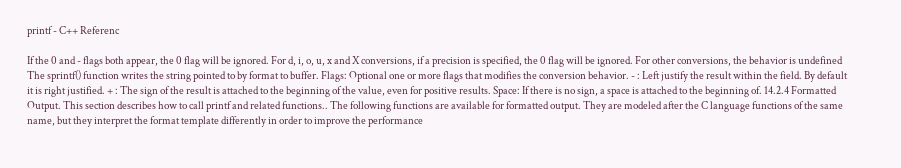printf - C++ Referenc

If the 0 and - flags both appear, the 0 flag will be ignored. For d, i, o, u, x and X conversions, if a precision is specified, the 0 flag will be ignored. For other conversions, the behavior is undefined The sprintf() function writes the string pointed to by format to buffer. Flags: Optional one or more flags that modifies the conversion behavior. - : Left justify the result within the field. By default it is right justified. + : The sign of the result is attached to the beginning of the value, even for positive results. Space: If there is no sign, a space is attached to the beginning of. 14.2.4 Formatted Output. This section describes how to call printf and related functions.. The following functions are available for formatted output. They are modeled after the C language functions of the same name, but they interpret the format template differently in order to improve the performance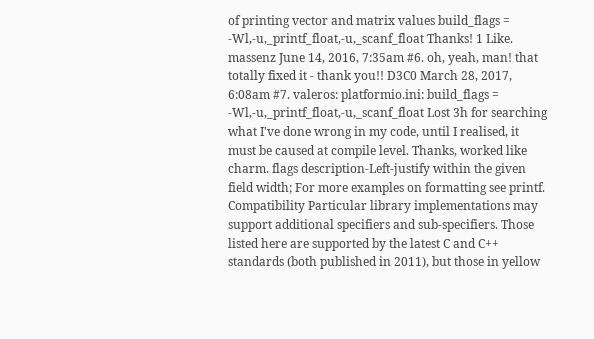of printing vector and matrix values build_flags = -Wl,-u,_printf_float,-u,_scanf_float Thanks! 1 Like. massenz June 14, 2016, 7:35am #6. oh, yeah, man! that totally fixed it - thank you!! D3C0 March 28, 2017, 6:08am #7. valeros: platformio.ini: build_flags = -Wl,-u,_printf_float,-u,_scanf_float Lost 3h for searching what I've done wrong in my code, until I realised, it must be caused at compile level. Thanks, worked like charm. flags description-Left-justify within the given field width; For more examples on formatting see printf. Compatibility Particular library implementations may support additional specifiers and sub-specifiers. Those listed here are supported by the latest C and C++ standards (both published in 2011), but those in yellow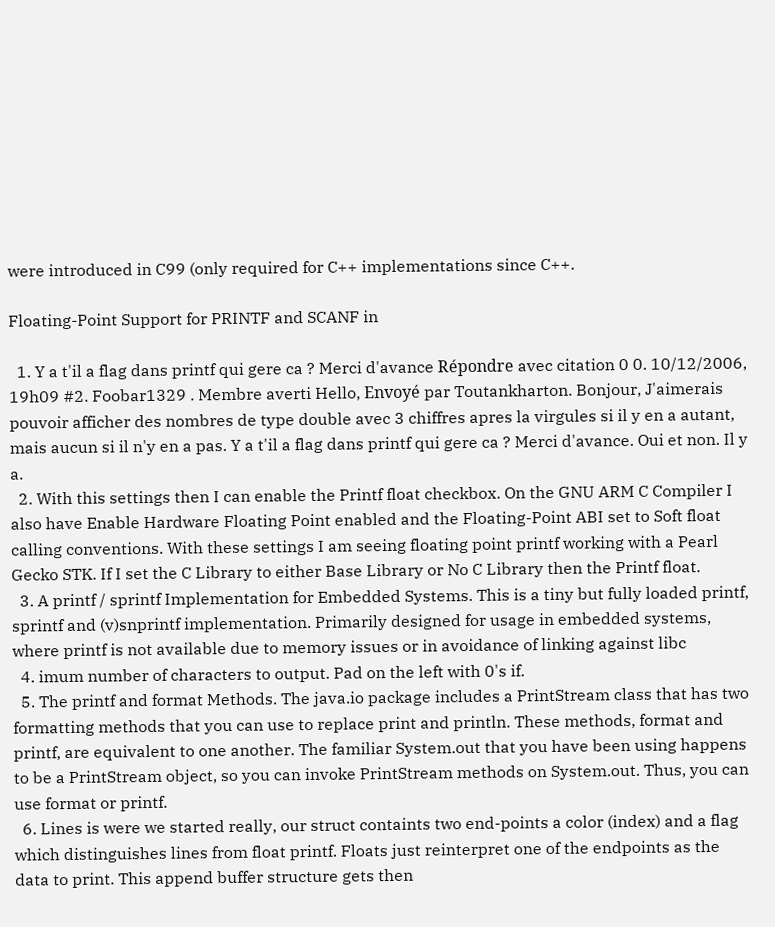were introduced in C99 (only required for C++ implementations since C++.

Floating-Point Support for PRINTF and SCANF in

  1. Y a t'il a flag dans printf qui gere ca ? Merci d'avance Répondre avec citation 0 0. 10/12/2006, 19h09 #2. Foobar1329 . Membre averti Hello, Envoyé par Toutankharton. Bonjour, J'aimerais pouvoir afficher des nombres de type double avec 3 chiffres apres la virgules si il y en a autant, mais aucun si il n'y en a pas. Y a t'il a flag dans printf qui gere ca ? Merci d'avance. Oui et non. Il y a.
  2. With this settings then I can enable the Printf float checkbox. On the GNU ARM C Compiler I also have Enable Hardware Floating Point enabled and the Floating-Point ABI set to Soft float calling conventions. With these settings I am seeing floating point printf working with a Pearl Gecko STK. If I set the C Library to either Base Library or No C Library then the Printf float.
  3. A printf / sprintf Implementation for Embedded Systems. This is a tiny but fully loaded printf, sprintf and (v)snprintf implementation. Primarily designed for usage in embedded systems, where printf is not available due to memory issues or in avoidance of linking against libc
  4. imum number of characters to output. Pad on the left with 0's if.
  5. The printf and format Methods. The java.io package includes a PrintStream class that has two formatting methods that you can use to replace print and println. These methods, format and printf, are equivalent to one another. The familiar System.out that you have been using happens to be a PrintStream object, so you can invoke PrintStream methods on System.out. Thus, you can use format or printf.
  6. Lines is were we started really, our struct containts two end-points a color (index) and a flag which distinguishes lines from float printf. Floats just reinterpret one of the endpoints as the data to print. This append buffer structure gets then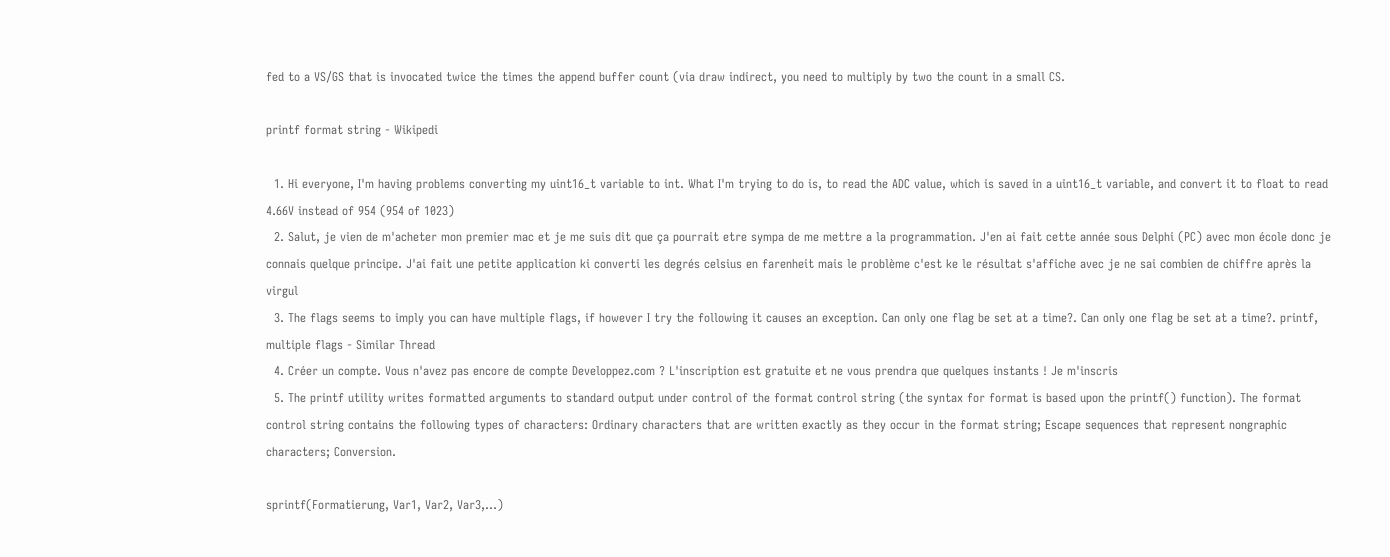fed to a VS/GS that is invocated twice the times the append buffer count (via draw indirect, you need to multiply by two the count in a small CS.

printf format string - Wikipedi

  1. Hi everyone, I'm having problems converting my uint16_t variable to int. What I'm trying to do is, to read the ADC value, which is saved in a uint16_t variable, and convert it to float to read 4.66V instead of 954 (954 of 1023)
  2. Salut, je vien de m'acheter mon premier mac et je me suis dit que ça pourrait etre sympa de me mettre a la programmation. J'en ai fait cette année sous Delphi (PC) avec mon école donc je connais quelque principe. J'ai fait une petite application ki converti les degrés celsius en farenheit mais le problème c'est ke le résultat s'affiche avec je ne sai combien de chiffre après la virgul
  3. The flags seems to imply you can have multiple flags, if however I try the following it causes an exception. Can only one flag be set at a time?. Can only one flag be set at a time?. printf, multiple flags - Similar Thread
  4. Créer un compte. Vous n'avez pas encore de compte Developpez.com ? L'inscription est gratuite et ne vous prendra que quelques instants ! Je m'inscris
  5. The printf utility writes formatted arguments to standard output under control of the format control string (the syntax for format is based upon the printf() function). The format control string contains the following types of characters: Ordinary characters that are written exactly as they occur in the format string; Escape sequences that represent nongraphic characters; Conversion.

sprintf(Formatierung, Var1, Var2, Var3,...)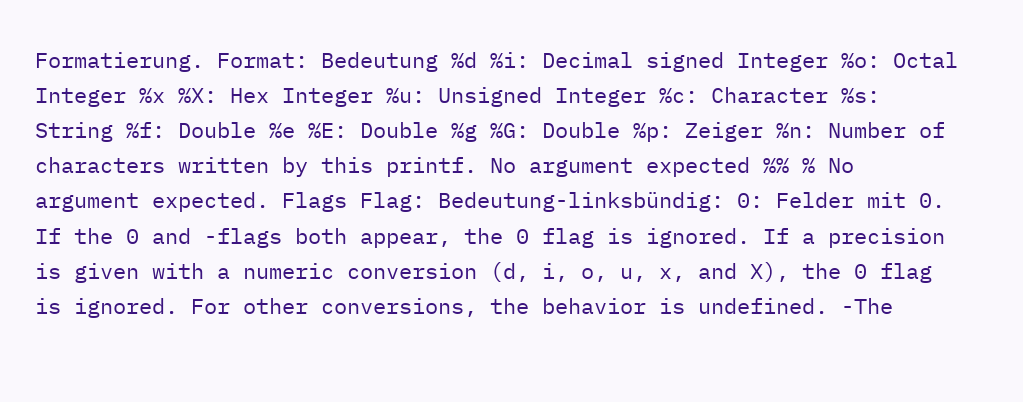Formatierung. Format: Bedeutung %d %i: Decimal signed Integer %o: Octal Integer %x %X: Hex Integer %u: Unsigned Integer %c: Character %s: String %f: Double %e %E: Double %g %G: Double %p: Zeiger %n: Number of characters written by this printf. No argument expected %% % No argument expected. Flags Flag: Bedeutung-linksbündig: 0: Felder mit 0. If the 0 and -flags both appear, the 0 flag is ignored. If a precision is given with a numeric conversion (d, i, o, u, x, and X), the 0 flag is ignored. For other conversions, the behavior is undefined. -The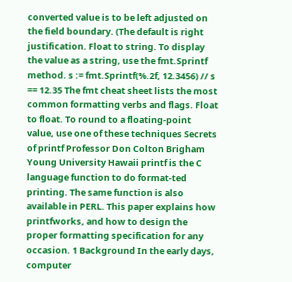converted value is to be left adjusted on the field boundary. (The default is right justification. Float to string. To display the value as a string, use the fmt.Sprintf method. s := fmt.Sprintf(%.2f, 12.3456) // s == 12.35 The fmt cheat sheet lists the most common formatting verbs and flags. Float to float. To round to a floating-point value, use one of these techniques Secrets of printf Professor Don Colton Brigham Young University Hawaii printf is the C language function to do format-ted printing. The same function is also available in PERL. This paper explains how printfworks, and how to design the proper formatting specification for any occasion. 1 Background In the early days, computer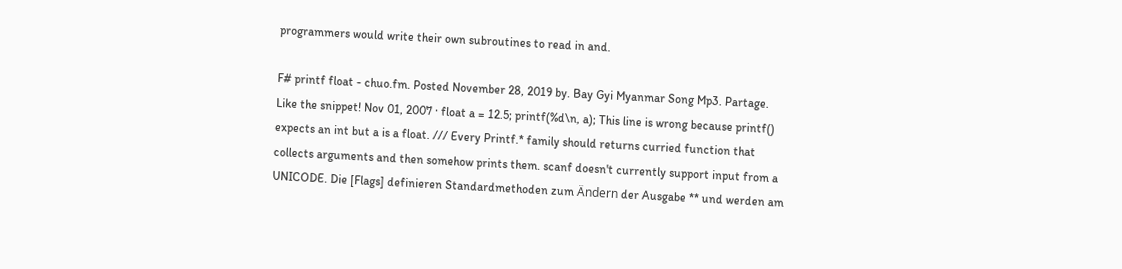programmers would write their own subroutines to read in and.

F# printf float - chuo.fm. Posted November 28, 2019 by. Bay Gyi Myanmar Song Mp3. Partage. Like the snippet! Nov 01, 2007 · float a = 12.5; printf(%d\n, a); This line is wrong because printf() expects an int but a is a float. /// Every Printf.* family should returns curried function that collects arguments and then somehow prints them. scanf doesn't currently support input from a UNICODE. Die [Flags] definieren Standardmethoden zum Ändern der Ausgabe ** und werden am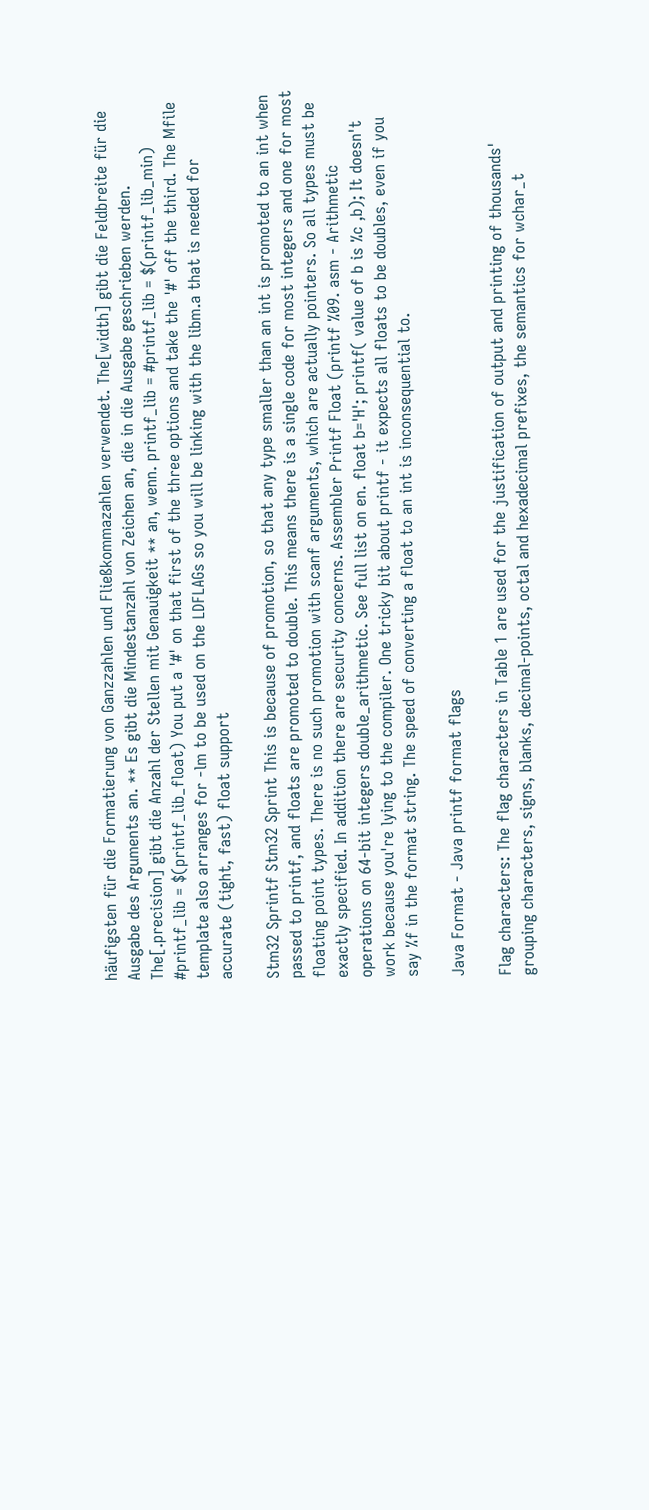häufigsten für die Formatierung von Ganzzahlen und Fließkommazahlen verwendet. The[width] gibt die Feldbreite für die Ausgabe des Arguments an. ** Es gibt die Mindestanzahl von Zeichen an, die in die Ausgabe geschrieben werden. The[.precision] gibt die Anzahl der Stellen mit Genauigkeit ** an, wenn. printf_lib = #printf_lib = $(printf_lib_min) #printf_lib = $(printf_lib_float) You put a '#' on that first of the three options and take the '#' off the third. The Mfile template also arranges for -lm to be used on the LDFLAGs so you will be linking with the libm.a that is needed for accurate (tight, fast) float support

Stm32 Sprintf Stm32 Sprint This is because of promotion, so that any type smaller than an int is promoted to an int when passed to printf, and floats are promoted to double. This means there is a single code for most integers and one for most floating point types. There is no such promotion with scanf arguments, which are actually pointers. So all types must be exactly specified. In addition there are security concerns. Assembler Printf Float (printf %09. asm - Arithmetic operations on 64-bit integers double_arithmetic. See full list on en. float b='H'; printf( value of b is %c ,b); It doesn't work because you're lying to the compiler. One tricky bit about printf - it expects all floats to be doubles, even if you say %f in the format string. The speed of converting a float to an int is inconsequential to.

Java Format - Java printf format flags

Flag characters: The flag characters in Table 1 are used for the justification of output and printing of thousands' grouping characters, signs, blanks, decimal-points, octal and hexadecimal prefixes, the semantics for wchar_t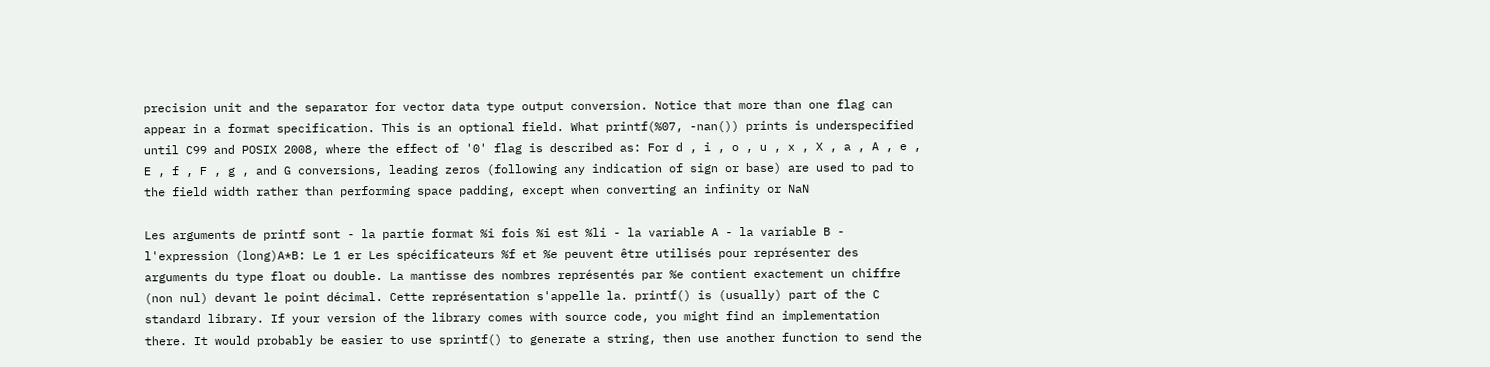precision unit and the separator for vector data type output conversion. Notice that more than one flag can appear in a format specification. This is an optional field. What printf(%07, -nan()) prints is underspecified until C99 and POSIX 2008, where the effect of '0' flag is described as: For d , i , o , u , x , X , a , A , e , E , f , F , g , and G conversions, leading zeros (following any indication of sign or base) are used to pad to the field width rather than performing space padding, except when converting an infinity or NaN

Les arguments de printf sont - la partie format %i fois %i est %li - la variable A - la variable B - l'expression (long)A*B: Le 1 er Les spécificateurs %f et %e peuvent être utilisés pour représenter des arguments du type float ou double. La mantisse des nombres représentés par %e contient exactement un chiffre (non nul) devant le point décimal. Cette représentation s'appelle la. printf() is (usually) part of the C standard library. If your version of the library comes with source code, you might find an implementation there. It would probably be easier to use sprintf() to generate a string, then use another function to send the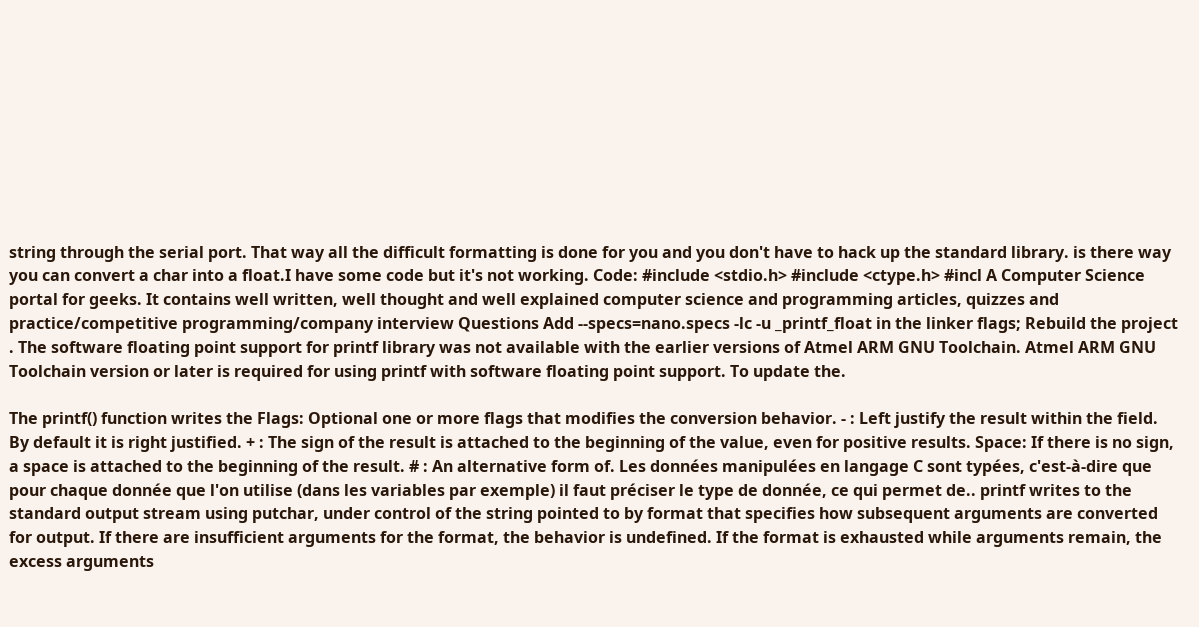string through the serial port. That way all the difficult formatting is done for you and you don't have to hack up the standard library. is there way you can convert a char into a float.I have some code but it's not working. Code: #include <stdio.h> #include <ctype.h> #incl A Computer Science portal for geeks. It contains well written, well thought and well explained computer science and programming articles, quizzes and practice/competitive programming/company interview Questions Add --specs=nano.specs -lc -u _printf_float in the linker flags; Rebuild the project . The software floating point support for printf library was not available with the earlier versions of Atmel ARM GNU Toolchain. Atmel ARM GNU Toolchain version or later is required for using printf with software floating point support. To update the.

The printf() function writes the Flags: Optional one or more flags that modifies the conversion behavior. - : Left justify the result within the field. By default it is right justified. + : The sign of the result is attached to the beginning of the value, even for positive results. Space: If there is no sign, a space is attached to the beginning of the result. # : An alternative form of. Les données manipulées en langage C sont typées, c'est-à-dire que pour chaque donnée que l'on utilise (dans les variables par exemple) il faut préciser le type de donnée, ce qui permet de.. printf writes to the standard output stream using putchar, under control of the string pointed to by format that specifies how subsequent arguments are converted for output. If there are insufficient arguments for the format, the behavior is undefined. If the format is exhausted while arguments remain, the excess arguments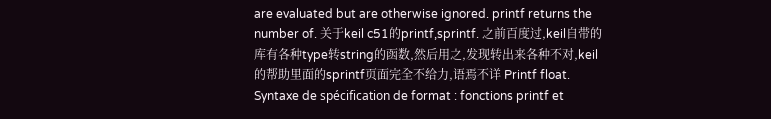are evaluated but are otherwise ignored. printf returns the number of. 关于keil c51的printf,sprintf. 之前百度过,keil自带的库有各种type转string的函数,然后用之,发现转出来各种不对,keil的帮助里面的sprintf页面完全不给力,语焉不详 Printf float. Syntaxe de spécification de format : fonctions printf et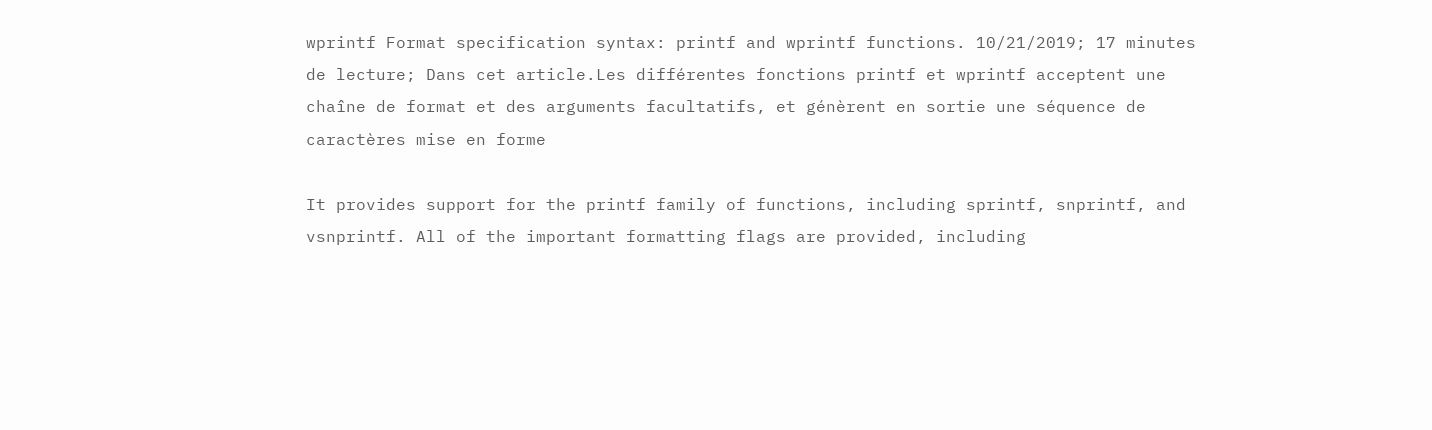wprintf Format specification syntax: printf and wprintf functions. 10/21/2019; 17 minutes de lecture; Dans cet article.Les différentes fonctions printf et wprintf acceptent une chaîne de format et des arguments facultatifs, et génèrent en sortie une séquence de caractères mise en forme

It provides support for the printf family of functions, including sprintf, snprintf, and vsnprintf. All of the important formatting flags are provided, including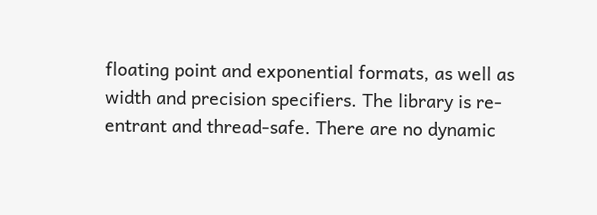floating point and exponential formats, as well as width and precision specifiers. The library is re-entrant and thread-safe. There are no dynamic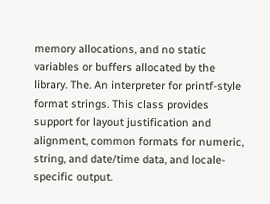memory allocations, and no static variables or buffers allocated by the library. The. An interpreter for printf-style format strings. This class provides support for layout justification and alignment, common formats for numeric, string, and date/time data, and locale-specific output.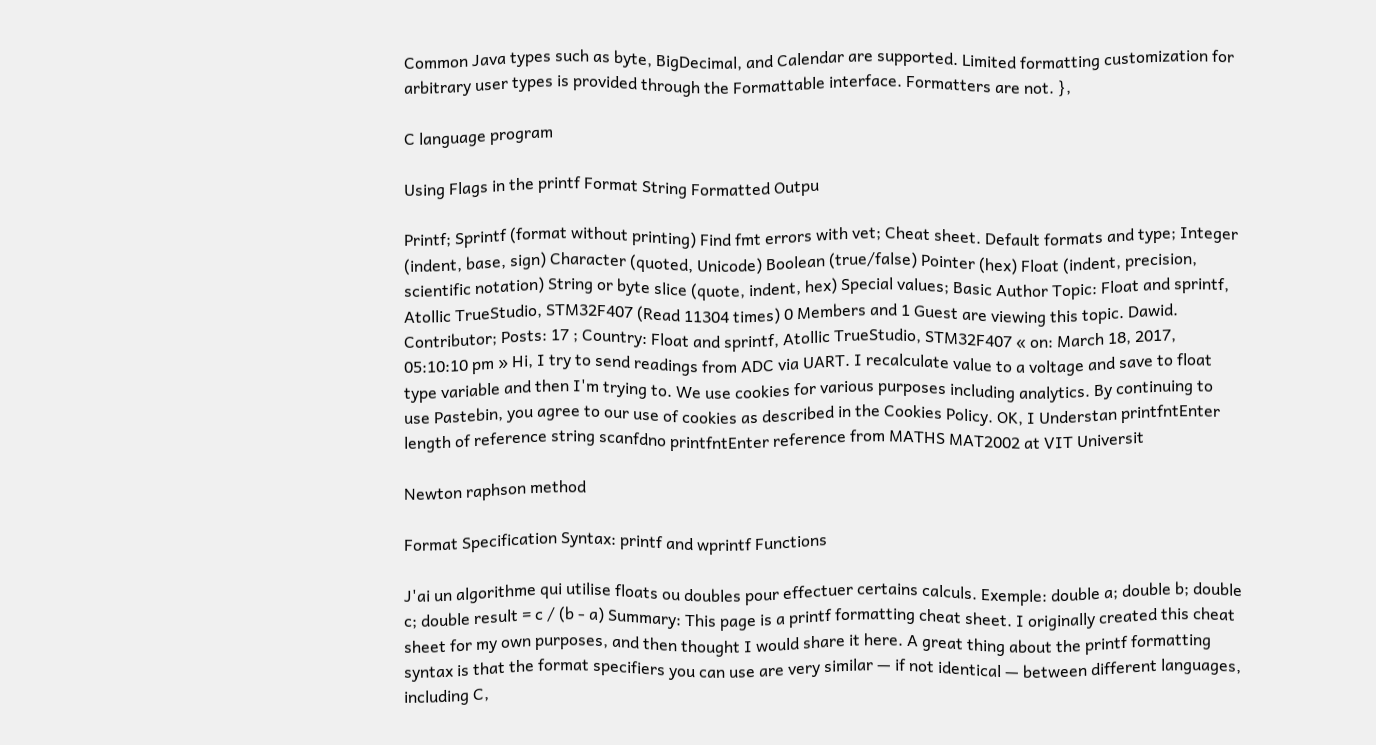Common Java types such as byte, BigDecimal, and Calendar are supported. Limited formatting customization for arbitrary user types is provided through the Formattable interface. Formatters are not. },

C language program

Using Flags in the printf Format String Formatted Outpu

Printf; Sprintf (format without printing) Find fmt errors with vet; Cheat sheet. Default formats and type; Integer (indent, base, sign) Character (quoted, Unicode) Boolean (true/false) Pointer (hex) Float (indent, precision, scientific notation) String or byte slice (quote, indent, hex) Special values; Basic Author Topic: Float and sprintf, Atollic TrueStudio, STM32F407 (Read 11304 times) 0 Members and 1 Guest are viewing this topic. Dawid. Contributor; Posts: 17 ; Country: Float and sprintf, Atollic TrueStudio, STM32F407 « on: March 18, 2017, 05:10:10 pm » Hi, I try to send readings from ADC via UART. I recalculate value to a voltage and save to float type variable and then I'm trying to. We use cookies for various purposes including analytics. By continuing to use Pastebin, you agree to our use of cookies as described in the Cookies Policy. OK, I Understan printfntEnter length of reference string scanfdno printfntEnter reference from MATHS MAT2002 at VIT Universit

Newton raphson method

Format Specification Syntax: printf and wprintf Functions

J'ai un algorithme qui utilise floats ou doubles pour effectuer certains calculs. Exemple: double a; double b; double c; double result = c / (b - a) Summary: This page is a printf formatting cheat sheet. I originally created this cheat sheet for my own purposes, and then thought I would share it here. A great thing about the printf formatting syntax is that the format specifiers you can use are very similar — if not identical — between different languages, including C,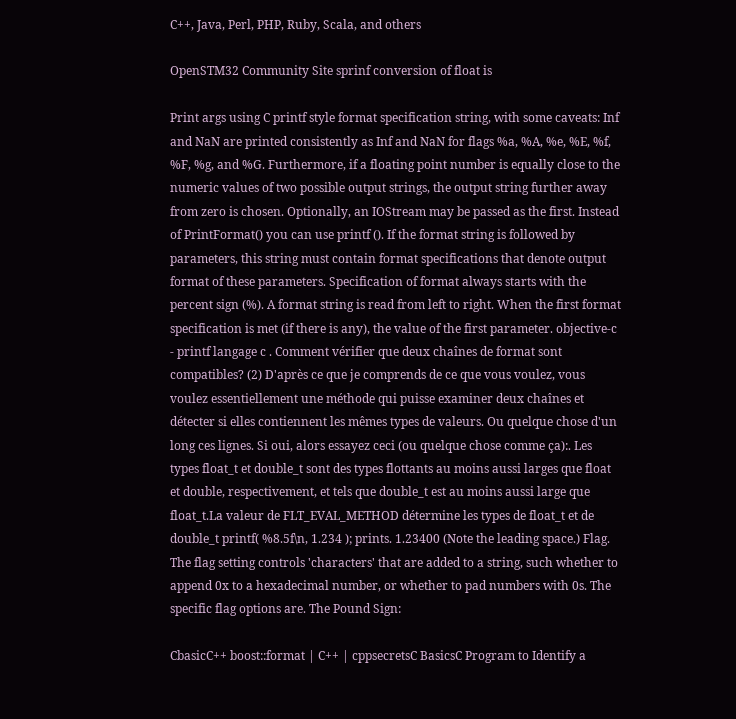C++, Java, Perl, PHP, Ruby, Scala, and others

OpenSTM32 Community Site sprinf conversion of float is

Print args using C printf style format specification string, with some caveats: Inf and NaN are printed consistently as Inf and NaN for flags %a, %A, %e, %E, %f, %F, %g, and %G. Furthermore, if a floating point number is equally close to the numeric values of two possible output strings, the output string further away from zero is chosen. Optionally, an IOStream may be passed as the first. Instead of PrintFormat() you can use printf (). If the format string is followed by parameters, this string must contain format specifications that denote output format of these parameters. Specification of format always starts with the percent sign (%). A format string is read from left to right. When the first format specification is met (if there is any), the value of the first parameter. objective-c - printf langage c . Comment vérifier que deux chaînes de format sont compatibles? (2) D'après ce que je comprends de ce que vous voulez, vous voulez essentiellement une méthode qui puisse examiner deux chaînes et détecter si elles contiennent les mêmes types de valeurs. Ou quelque chose d'un long ces lignes. Si oui, alors essayez ceci (ou quelque chose comme ça):. Les types float_t et double_t sont des types flottants au moins aussi larges que float et double, respectivement, et tels que double_t est au moins aussi large que float_t.La valeur de FLT_EVAL_METHOD détermine les types de float_t et de double_t printf( %8.5f\n, 1.234 ); prints. 1.23400 (Note the leading space.) Flag. The flag setting controls 'characters' that are added to a string, such whether to append 0x to a hexadecimal number, or whether to pad numbers with 0s. The specific flag options are. The Pound Sign:

CbasicC++ boost::format | C++ | cppsecretsC BasicsC Program to Identify a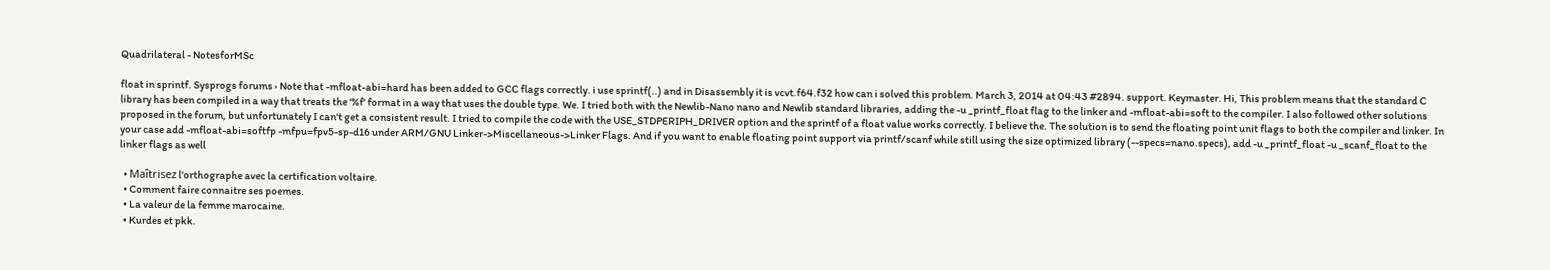Quadrilateral - NotesforMSc

float in sprintf. Sysprogs forums › Note that -mfloat-abi=hard has been added to GCC flags correctly. i use sprintf(..) and in Disassembly it is vcvt.f64.f32 how can i solved this problem. March 3, 2014 at 04:43 #2894. support. Keymaster. Hi, This problem means that the standard C library has been compiled in a way that treats the '%f' format in a way that uses the double type. We. I tried both with the Newlib-Nano nano and Newlib standard libraries, adding the -u _printf_float flag to the linker and -mfloat-abi=soft to the compiler. I also followed other solutions proposed in the forum, but unfortunately I can't get a consistent result. I tried to compile the code with the USE_STDPERIPH_DRIVER option and the sprintf of a float value works correctly. I believe the. The solution is to send the floating point unit flags to both the compiler and linker. In your case add -mfloat-abi=softfp -mfpu=fpv5-sp-d16 under ARM/GNU Linker->Miscellaneous->Linker Flags. And if you want to enable floating point support via printf/scanf while still using the size optimized library (--specs=nano.specs), add -u _printf_float -u _scanf_float to the linker flags as well

  • Maîtrisez l'orthographe avec la certification voltaire.
  • Comment faire connaitre ses poemes.
  • La valeur de la femme marocaine.
  • Kurdes et pkk.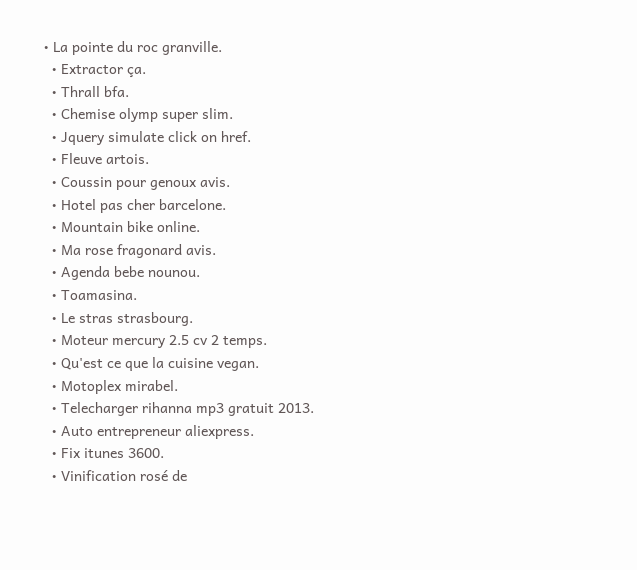• La pointe du roc granville.
  • Extractor ça.
  • Thrall bfa.
  • Chemise olymp super slim.
  • Jquery simulate click on href.
  • Fleuve artois.
  • Coussin pour genoux avis.
  • Hotel pas cher barcelone.
  • Mountain bike online.
  • Ma rose fragonard avis.
  • Agenda bebe nounou.
  • Toamasina.
  • Le stras strasbourg.
  • Moteur mercury 2.5 cv 2 temps.
  • Qu'est ce que la cuisine vegan.
  • Motoplex mirabel.
  • Telecharger rihanna mp3 gratuit 2013.
  • Auto entrepreneur aliexpress.
  • Fix itunes 3600.
  • Vinification rosé de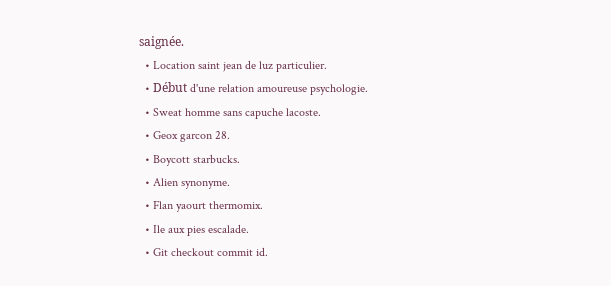saignée.
  • Location saint jean de luz particulier.
  • Début d'une relation amoureuse psychologie.
  • Sweat homme sans capuche lacoste.
  • Geox garcon 28.
  • Boycott starbucks.
  • Alien synonyme.
  • Flan yaourt thermomix.
  • Ile aux pies escalade.
  • Git checkout commit id.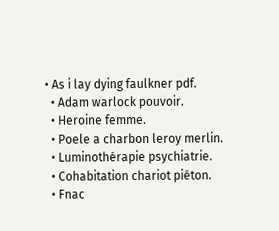• As i lay dying faulkner pdf.
  • Adam warlock pouvoir.
  • Heroine femme.
  • Poele a charbon leroy merlin.
  • Luminothérapie psychiatrie.
  • Cohabitation chariot piéton.
  • Fnac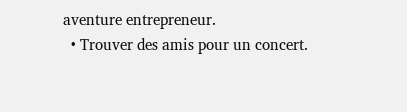aventure entrepreneur.
  • Trouver des amis pour un concert.